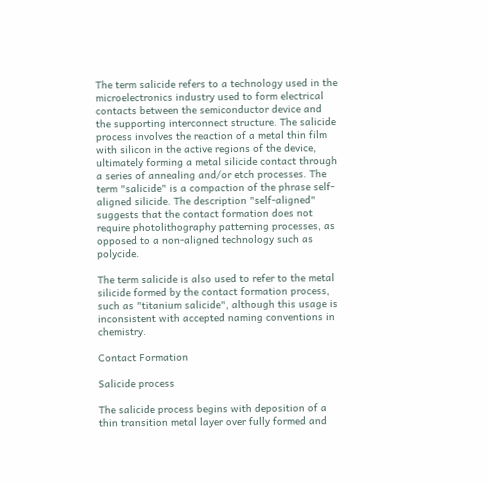The term salicide refers to a technology used in the microelectronics industry used to form electrical contacts between the semiconductor device and the supporting interconnect structure. The salicide process involves the reaction of a metal thin film with silicon in the active regions of the device, ultimately forming a metal silicide contact through a series of annealing and/or etch processes. The term "salicide" is a compaction of the phrase self-aligned silicide. The description "self-aligned" suggests that the contact formation does not require photolithography patterning processes, as opposed to a non-aligned technology such as polycide.

The term salicide is also used to refer to the metal silicide formed by the contact formation process, such as "titanium salicide", although this usage is inconsistent with accepted naming conventions in chemistry.

Contact Formation

Salicide process

The salicide process begins with deposition of a thin transition metal layer over fully formed and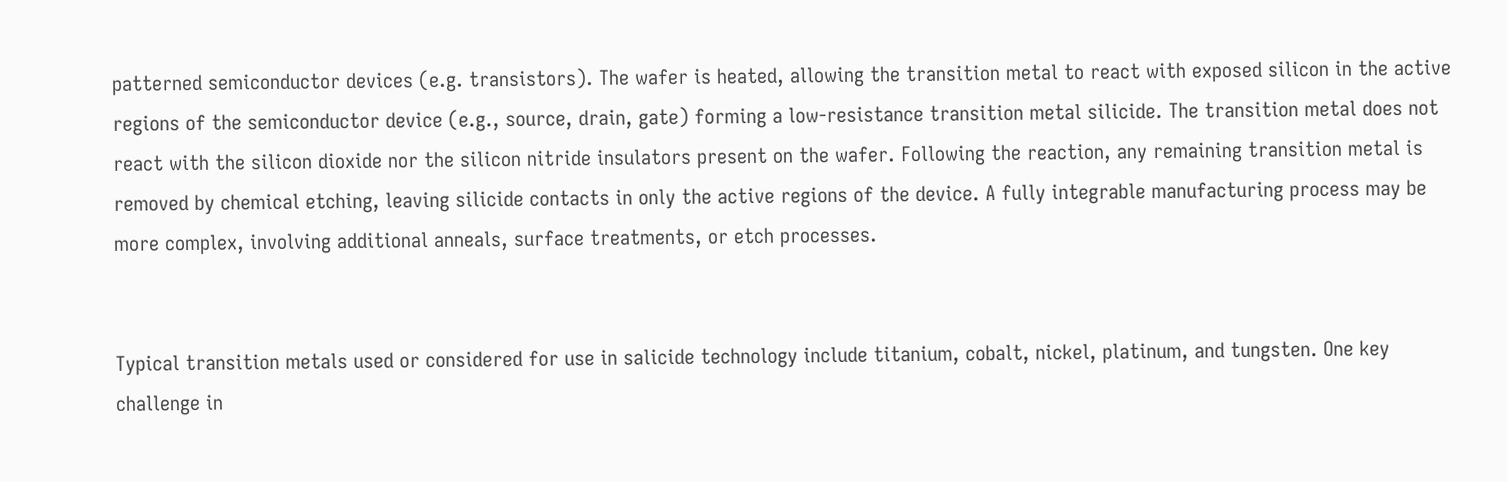patterned semiconductor devices (e.g. transistors). The wafer is heated, allowing the transition metal to react with exposed silicon in the active regions of the semiconductor device (e.g., source, drain, gate) forming a low-resistance transition metal silicide. The transition metal does not react with the silicon dioxide nor the silicon nitride insulators present on the wafer. Following the reaction, any remaining transition metal is removed by chemical etching, leaving silicide contacts in only the active regions of the device. A fully integrable manufacturing process may be more complex, involving additional anneals, surface treatments, or etch processes.


Typical transition metals used or considered for use in salicide technology include titanium, cobalt, nickel, platinum, and tungsten. One key challenge in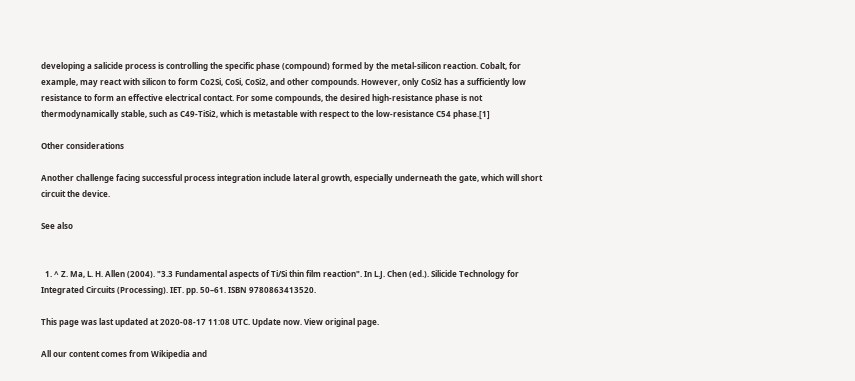developing a salicide process is controlling the specific phase (compound) formed by the metal-silicon reaction. Cobalt, for example, may react with silicon to form Co2Si, CoSi, CoSi2, and other compounds. However, only CoSi2 has a sufficiently low resistance to form an effective electrical contact. For some compounds, the desired high-resistance phase is not thermodynamically stable, such as C49-TiSi2, which is metastable with respect to the low-resistance C54 phase.[1]

Other considerations

Another challenge facing successful process integration include lateral growth, especially underneath the gate, which will short circuit the device.

See also


  1. ^ Z. Ma, L. H. Allen (2004). "3.3 Fundamental aspects of Ti/Si thin film reaction". In L.J. Chen (ed.). Silicide Technology for Integrated Circuits (Processing). IET. pp. 50–61. ISBN 9780863413520.

This page was last updated at 2020-08-17 11:08 UTC. Update now. View original page.

All our content comes from Wikipedia and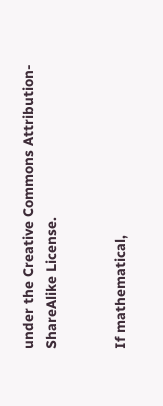under the Creative Commons Attribution-ShareAlike License.


If mathematical,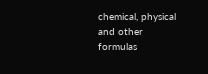chemical, physical and other formulas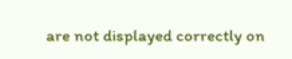are not displayed correctly on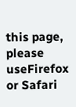this page, please useFirefox or Safari